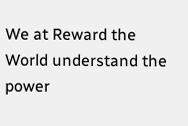We at Reward the World understand the power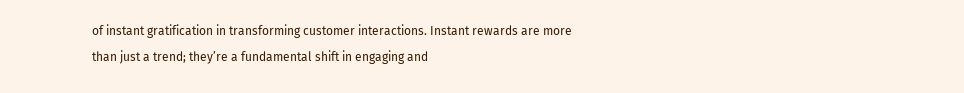of instant gratification in transforming customer interactions. Instant rewards are more than just a trend; they’re a fundamental shift in engaging and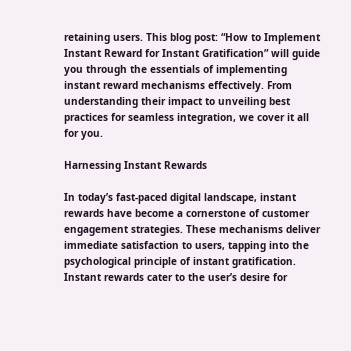retaining users. This blog post: “How to Implement Instant Reward for Instant Gratification” will guide you through the essentials of implementing instant reward mechanisms effectively. From understanding their impact to unveiling best practices for seamless integration, we cover it all for you.

Harnessing Instant Rewards

In today’s fast-paced digital landscape, instant rewards have become a cornerstone of customer engagement strategies. These mechanisms deliver immediate satisfaction to users, tapping into the psychological principle of instant gratification. Instant rewards cater to the user’s desire for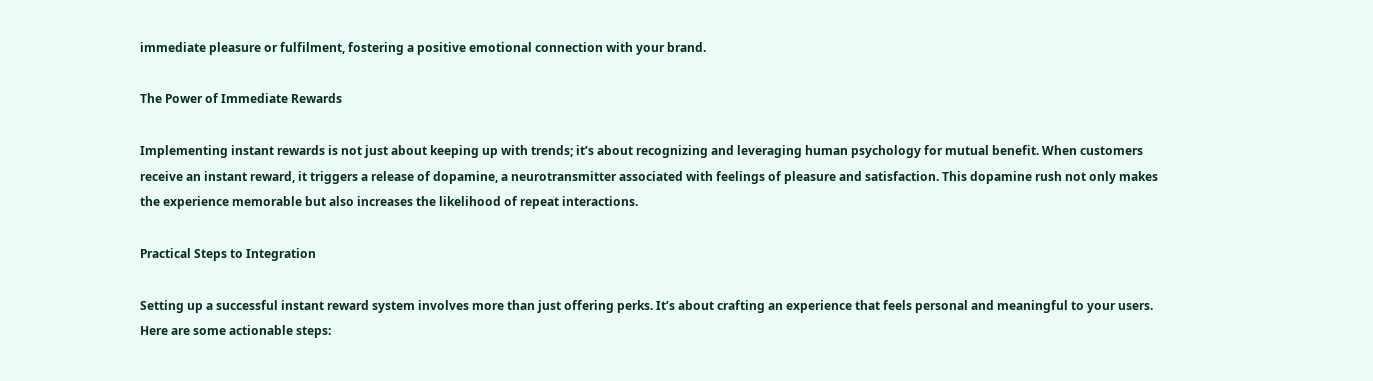immediate pleasure or fulfilment, fostering a positive emotional connection with your brand.

The Power of Immediate Rewards

Implementing instant rewards is not just about keeping up with trends; it’s about recognizing and leveraging human psychology for mutual benefit. When customers receive an instant reward, it triggers a release of dopamine, a neurotransmitter associated with feelings of pleasure and satisfaction. This dopamine rush not only makes the experience memorable but also increases the likelihood of repeat interactions.

Practical Steps to Integration

Setting up a successful instant reward system involves more than just offering perks. It’s about crafting an experience that feels personal and meaningful to your users. Here are some actionable steps: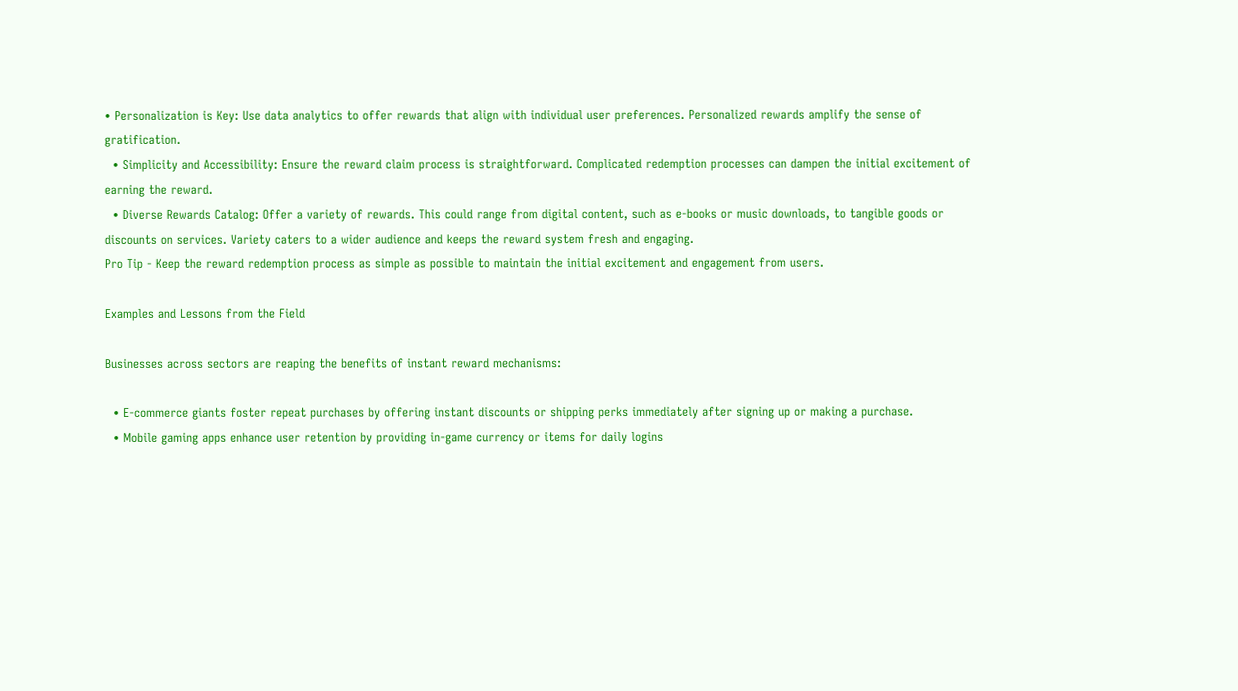• Personalization is Key: Use data analytics to offer rewards that align with individual user preferences. Personalized rewards amplify the sense of gratification.
  • Simplicity and Accessibility: Ensure the reward claim process is straightforward. Complicated redemption processes can dampen the initial excitement of earning the reward.
  • Diverse Rewards Catalog: Offer a variety of rewards. This could range from digital content, such as e-books or music downloads, to tangible goods or discounts on services. Variety caters to a wider audience and keeps the reward system fresh and engaging.
Pro Tip - Keep the reward redemption process as simple as possible to maintain the initial excitement and engagement from users.

Examples and Lessons from the Field

Businesses across sectors are reaping the benefits of instant reward mechanisms:

  • E-commerce giants foster repeat purchases by offering instant discounts or shipping perks immediately after signing up or making a purchase.
  • Mobile gaming apps enhance user retention by providing in-game currency or items for daily logins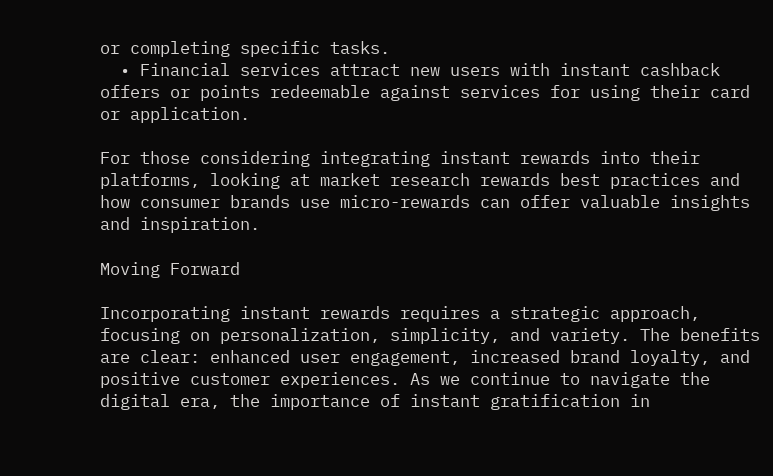or completing specific tasks.
  • Financial services attract new users with instant cashback offers or points redeemable against services for using their card or application.

For those considering integrating instant rewards into their platforms, looking at market research rewards best practices and how consumer brands use micro-rewards can offer valuable insights and inspiration.

Moving Forward

Incorporating instant rewards requires a strategic approach, focusing on personalization, simplicity, and variety. The benefits are clear: enhanced user engagement, increased brand loyalty, and positive customer experiences. As we continue to navigate the digital era, the importance of instant gratification in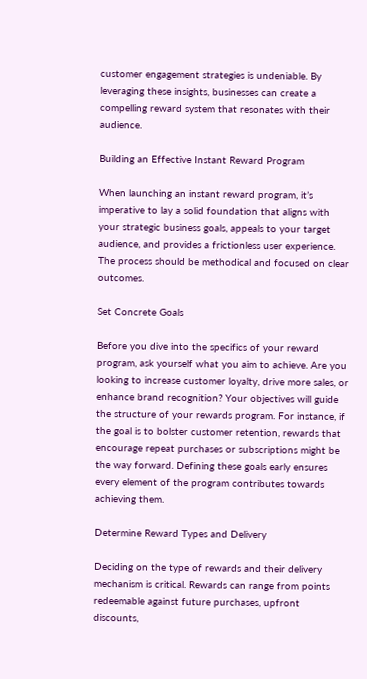customer engagement strategies is undeniable. By leveraging these insights, businesses can create a compelling reward system that resonates with their audience.

Building an Effective Instant Reward Program

When launching an instant reward program, it’s imperative to lay a solid foundation that aligns with your strategic business goals, appeals to your target audience, and provides a frictionless user experience. The process should be methodical and focused on clear outcomes.

Set Concrete Goals

Before you dive into the specifics of your reward program, ask yourself what you aim to achieve. Are you looking to increase customer loyalty, drive more sales, or enhance brand recognition? Your objectives will guide the structure of your rewards program. For instance, if the goal is to bolster customer retention, rewards that encourage repeat purchases or subscriptions might be the way forward. Defining these goals early ensures every element of the program contributes towards achieving them.

Determine Reward Types and Delivery

Deciding on the type of rewards and their delivery mechanism is critical. Rewards can range from points redeemable against future purchases, upfront discounts,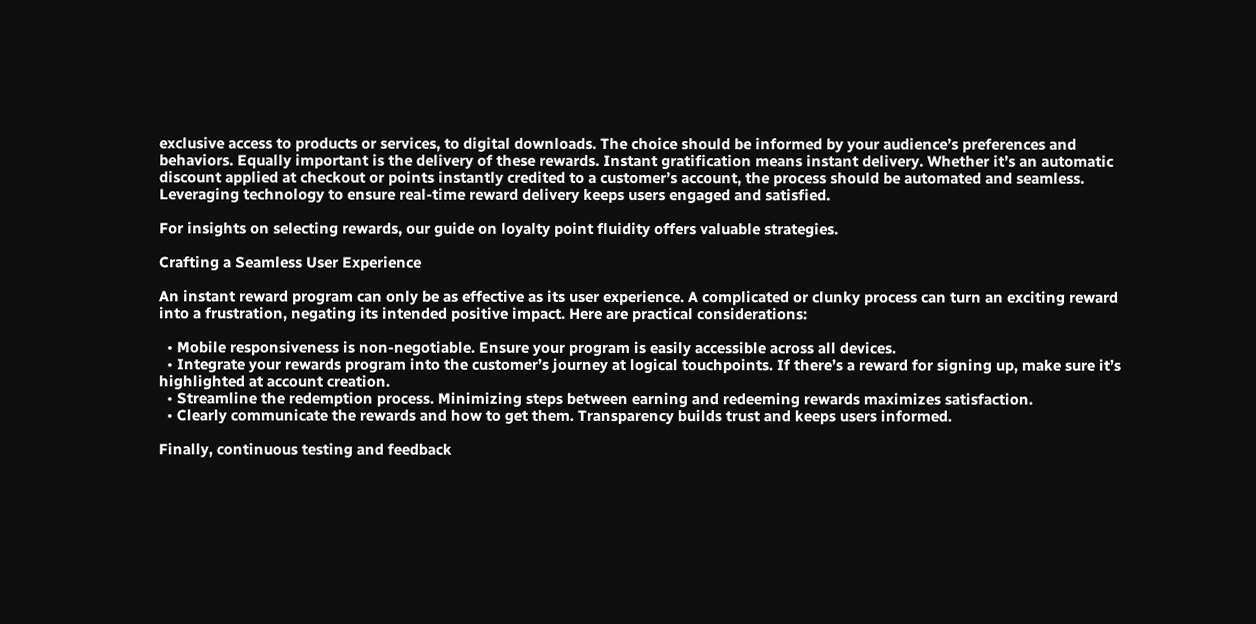exclusive access to products or services, to digital downloads. The choice should be informed by your audience’s preferences and behaviors. Equally important is the delivery of these rewards. Instant gratification means instant delivery. Whether it’s an automatic discount applied at checkout or points instantly credited to a customer’s account, the process should be automated and seamless. Leveraging technology to ensure real-time reward delivery keeps users engaged and satisfied.

For insights on selecting rewards, our guide on loyalty point fluidity offers valuable strategies.

Crafting a Seamless User Experience

An instant reward program can only be as effective as its user experience. A complicated or clunky process can turn an exciting reward into a frustration, negating its intended positive impact. Here are practical considerations:

  • Mobile responsiveness is non-negotiable. Ensure your program is easily accessible across all devices.
  • Integrate your rewards program into the customer’s journey at logical touchpoints. If there’s a reward for signing up, make sure it’s highlighted at account creation.
  • Streamline the redemption process. Minimizing steps between earning and redeeming rewards maximizes satisfaction.
  • Clearly communicate the rewards and how to get them. Transparency builds trust and keeps users informed.

Finally, continuous testing and feedback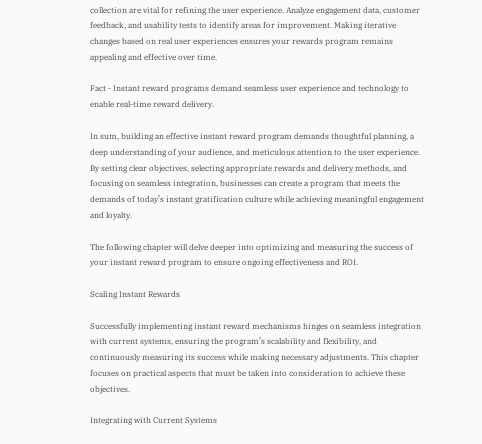collection are vital for refining the user experience. Analyze engagement data, customer feedback, and usability tests to identify areas for improvement. Making iterative changes based on real user experiences ensures your rewards program remains appealing and effective over time.

Fact - Instant reward programs demand seamless user experience and technology to enable real-time reward delivery.

In sum, building an effective instant reward program demands thoughtful planning, a deep understanding of your audience, and meticulous attention to the user experience. By setting clear objectives, selecting appropriate rewards and delivery methods, and focusing on seamless integration, businesses can create a program that meets the demands of today’s instant gratification culture while achieving meaningful engagement and loyalty.

The following chapter will delve deeper into optimizing and measuring the success of your instant reward program to ensure ongoing effectiveness and ROI.

Scaling Instant Rewards

Successfully implementing instant reward mechanisms hinges on seamless integration with current systems, ensuring the program’s scalability and flexibility, and continuously measuring its success while making necessary adjustments. This chapter focuses on practical aspects that must be taken into consideration to achieve these objectives.

Integrating with Current Systems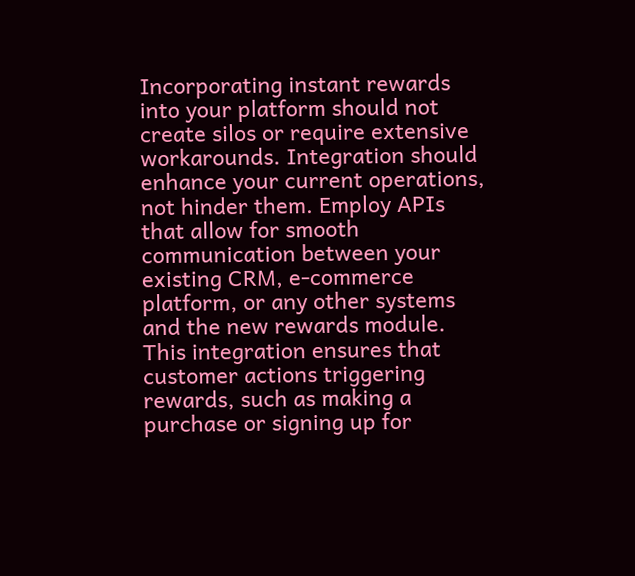Incorporating instant rewards into your platform should not create silos or require extensive workarounds. Integration should enhance your current operations, not hinder them. Employ APIs that allow for smooth communication between your existing CRM, e-commerce platform, or any other systems and the new rewards module. This integration ensures that customer actions triggering rewards, such as making a purchase or signing up for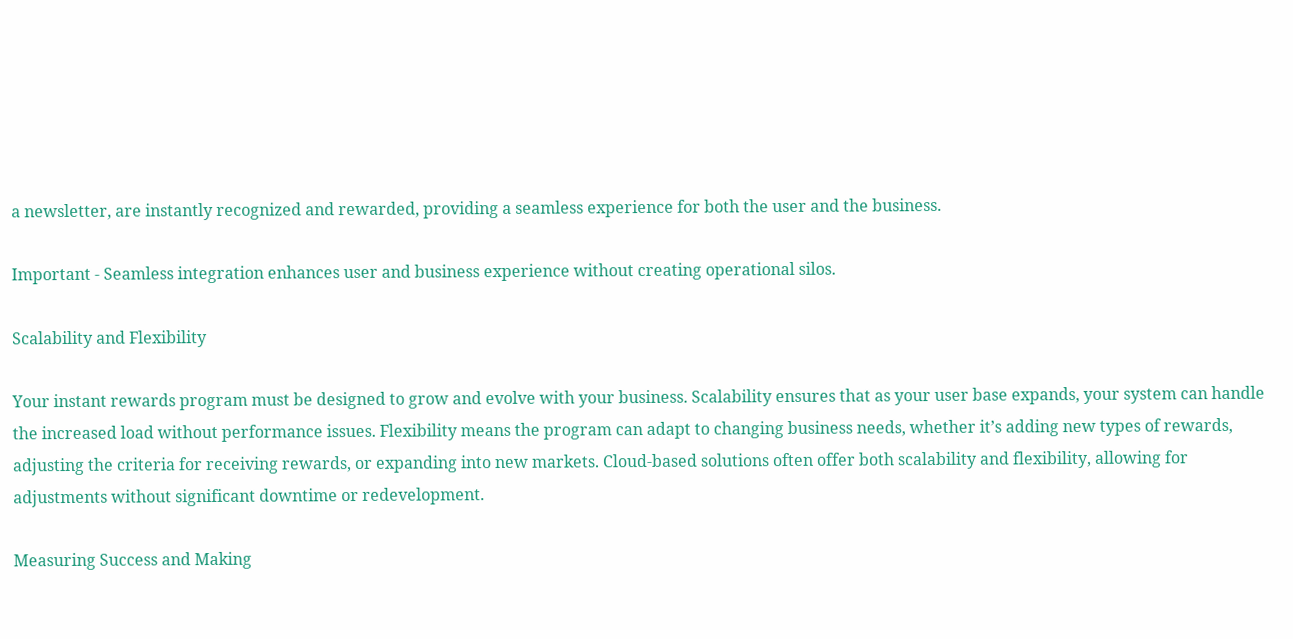a newsletter, are instantly recognized and rewarded, providing a seamless experience for both the user and the business.

Important - Seamless integration enhances user and business experience without creating operational silos.

Scalability and Flexibility

Your instant rewards program must be designed to grow and evolve with your business. Scalability ensures that as your user base expands, your system can handle the increased load without performance issues. Flexibility means the program can adapt to changing business needs, whether it’s adding new types of rewards, adjusting the criteria for receiving rewards, or expanding into new markets. Cloud-based solutions often offer both scalability and flexibility, allowing for adjustments without significant downtime or redevelopment.

Measuring Success and Making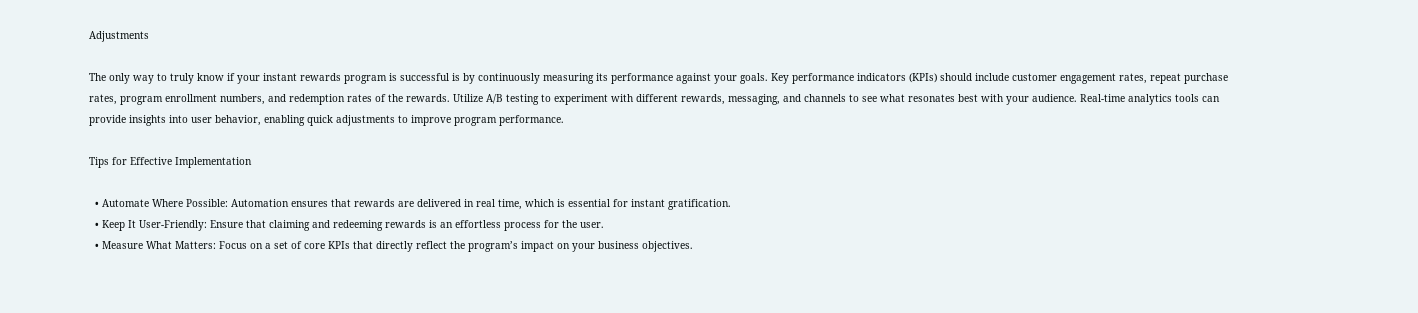Adjustments

The only way to truly know if your instant rewards program is successful is by continuously measuring its performance against your goals. Key performance indicators (KPIs) should include customer engagement rates, repeat purchase rates, program enrollment numbers, and redemption rates of the rewards. Utilize A/B testing to experiment with different rewards, messaging, and channels to see what resonates best with your audience. Real-time analytics tools can provide insights into user behavior, enabling quick adjustments to improve program performance.

Tips for Effective Implementation

  • Automate Where Possible: Automation ensures that rewards are delivered in real time, which is essential for instant gratification.
  • Keep It User-Friendly: Ensure that claiming and redeeming rewards is an effortless process for the user.
  • Measure What Matters: Focus on a set of core KPIs that directly reflect the program’s impact on your business objectives.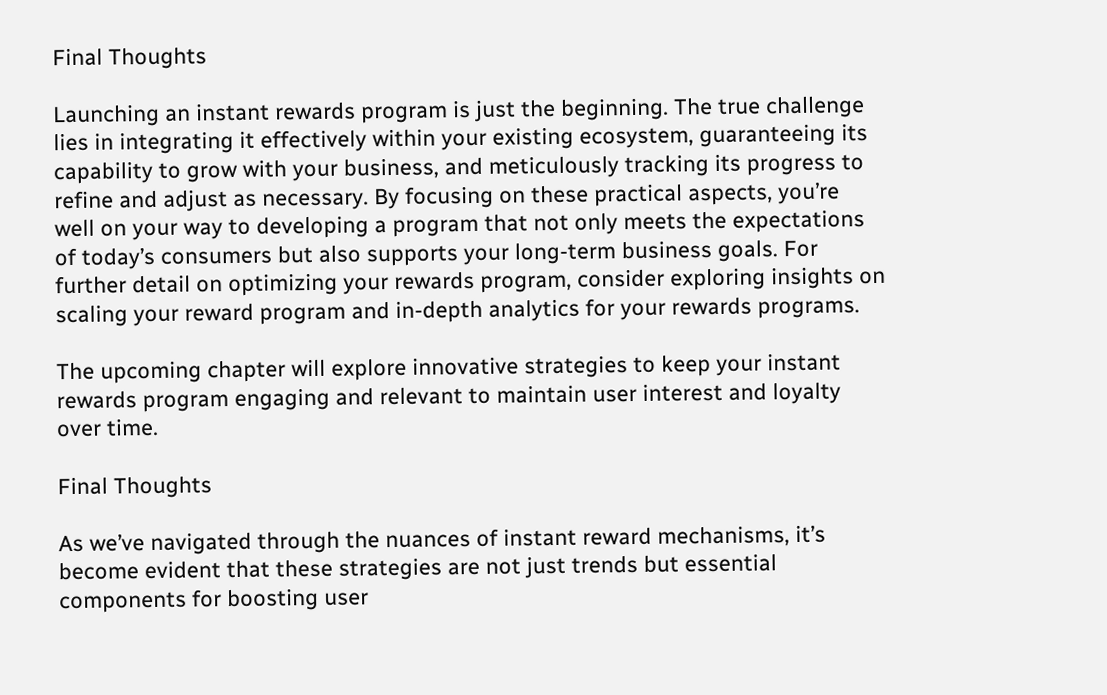Final Thoughts

Launching an instant rewards program is just the beginning. The true challenge lies in integrating it effectively within your existing ecosystem, guaranteeing its capability to grow with your business, and meticulously tracking its progress to refine and adjust as necessary. By focusing on these practical aspects, you’re well on your way to developing a program that not only meets the expectations of today’s consumers but also supports your long-term business goals. For further detail on optimizing your rewards program, consider exploring insights on scaling your reward program and in-depth analytics for your rewards programs.

The upcoming chapter will explore innovative strategies to keep your instant rewards program engaging and relevant to maintain user interest and loyalty over time.

Final Thoughts

As we’ve navigated through the nuances of instant reward mechanisms, it’s become evident that these strategies are not just trends but essential components for boosting user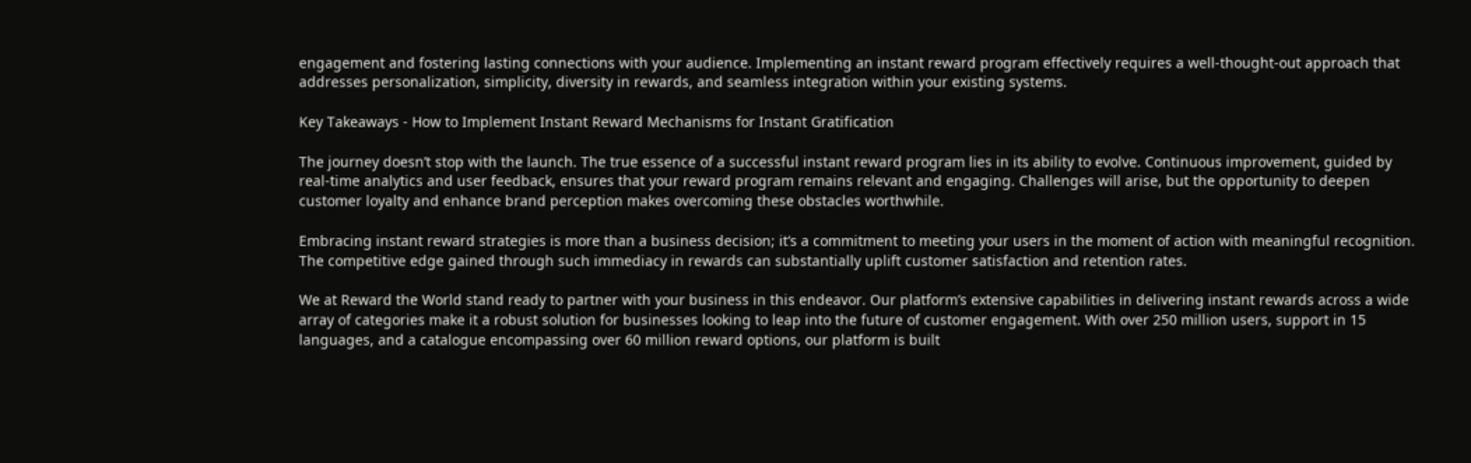engagement and fostering lasting connections with your audience. Implementing an instant reward program effectively requires a well-thought-out approach that addresses personalization, simplicity, diversity in rewards, and seamless integration within your existing systems.

Key Takeaways - How to Implement Instant Reward Mechanisms for Instant Gratification

The journey doesn’t stop with the launch. The true essence of a successful instant reward program lies in its ability to evolve. Continuous improvement, guided by real-time analytics and user feedback, ensures that your reward program remains relevant and engaging. Challenges will arise, but the opportunity to deepen customer loyalty and enhance brand perception makes overcoming these obstacles worthwhile.

Embracing instant reward strategies is more than a business decision; it’s a commitment to meeting your users in the moment of action with meaningful recognition. The competitive edge gained through such immediacy in rewards can substantially uplift customer satisfaction and retention rates.

We at Reward the World stand ready to partner with your business in this endeavor. Our platform’s extensive capabilities in delivering instant rewards across a wide array of categories make it a robust solution for businesses looking to leap into the future of customer engagement. With over 250 million users, support in 15 languages, and a catalogue encompassing over 60 million reward options, our platform is built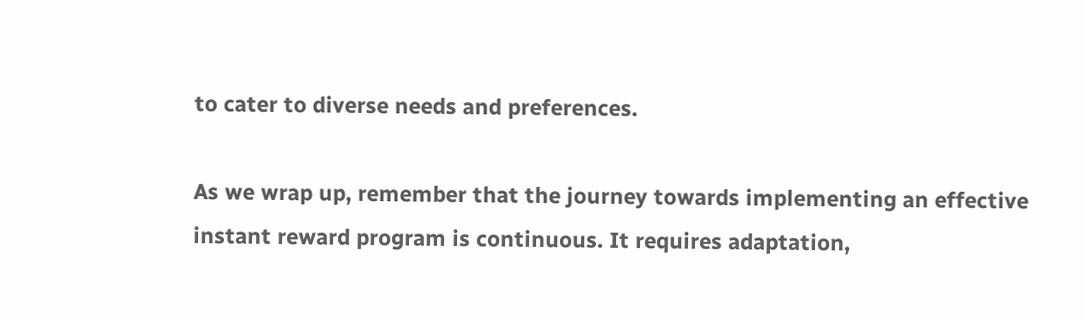to cater to diverse needs and preferences.

As we wrap up, remember that the journey towards implementing an effective instant reward program is continuous. It requires adaptation,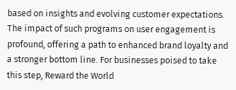based on insights and evolving customer expectations. The impact of such programs on user engagement is profound, offering a path to enhanced brand loyalty and a stronger bottom line. For businesses poised to take this step, Reward the World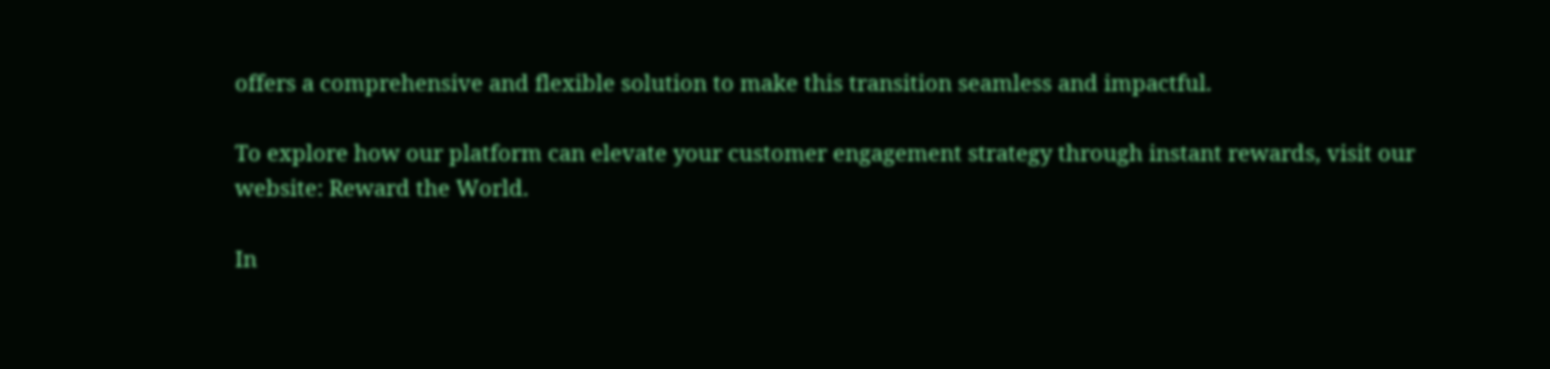offers a comprehensive and flexible solution to make this transition seamless and impactful.

To explore how our platform can elevate your customer engagement strategy through instant rewards, visit our website: Reward the World.

In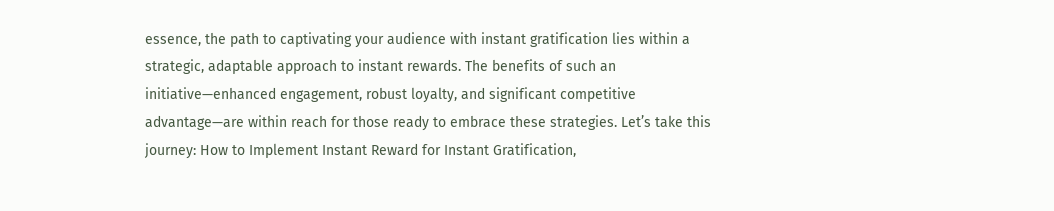essence, the path to captivating your audience with instant gratification lies within a strategic, adaptable approach to instant rewards. The benefits of such an initiative—enhanced engagement, robust loyalty, and significant competitive advantage—are within reach for those ready to embrace these strategies. Let’s take this journey: How to Implement Instant Reward for Instant Gratification,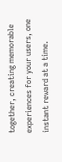together, creating memorable experiences for your users, one instant reward at a time.